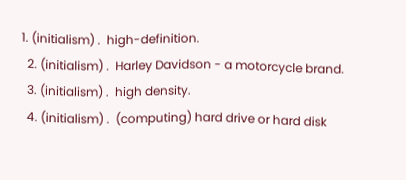1. (initialism) .  high-definition.
  2. (initialism) .  Harley Davidson - a motorcycle brand.
  3. (initialism) .  high density.
  4. (initialism) .  (computing) hard drive or hard disk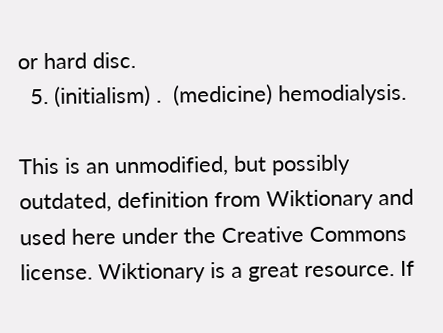or hard disc.
  5. (initialism) .  (medicine) hemodialysis.

This is an unmodified, but possibly outdated, definition from Wiktionary and used here under the Creative Commons license. Wiktionary is a great resource. If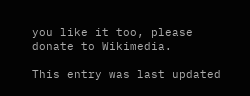you like it too, please donate to Wikimedia.

This entry was last updated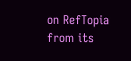on RefTopia from its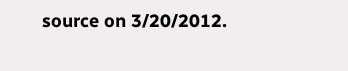source on 3/20/2012.